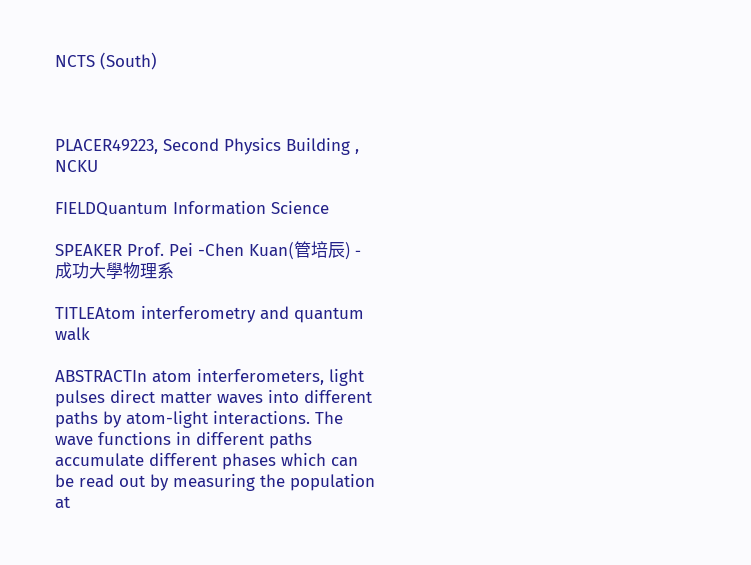NCTS (South)



PLACER49223, Second Physics Building , NCKU

FIELDQuantum Information Science

SPEAKER Prof. Pei -Chen Kuan(管培辰) - 成功大學物理系

TITLEAtom interferometry and quantum walk

ABSTRACTIn atom interferometers, light pulses direct matter waves into different paths by atom-light interactions. The wave functions in different paths accumulate different phases which can be read out by measuring the population at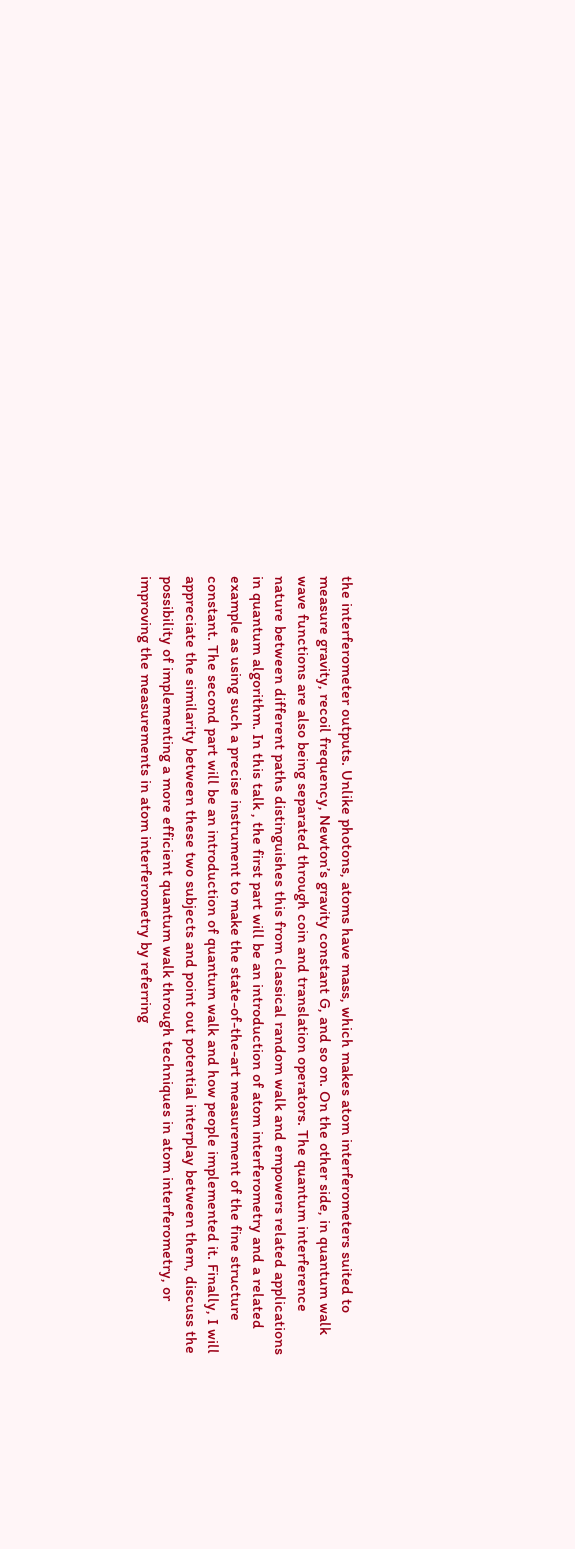the interferometer outputs. Unlike photons, atoms have mass, which makes atom interferometers suited to measure gravity, recoil frequency, Newton’s gravity constant G, and so on. On the other side, in quantum walk wave functions are also being separated through coin and translation operators. The quantum interference nature between different paths distinguishes this from classical random walk and empowers related applications in quantum algorithm. In this talk , the first part will be an introduction of atom interferometry and a related example as using such a precise instrument to make the state-of-the-art measurement of the fine structure constant. The second part will be an introduction of quantum walk and how people implemented it. Finally, I will appreciate the similarity between these two subjects and point out potential interplay between them, discuss the possibility of implementing a more efficient quantum walk through techniques in atom interferometry, or improving the measurements in atom interferometry by referring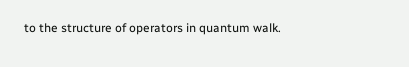to the structure of operators in quantum walk.